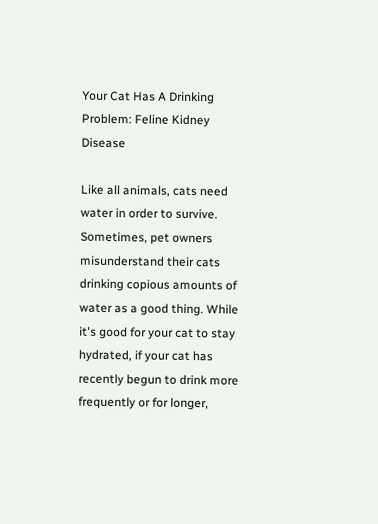Your Cat Has A Drinking Problem: Feline Kidney Disease

Like all animals, cats need water in order to survive. Sometimes, pet owners misunderstand their cats drinking copious amounts of water as a good thing. While it's good for your cat to stay hydrated, if your cat has recently begun to drink more frequently or for longer,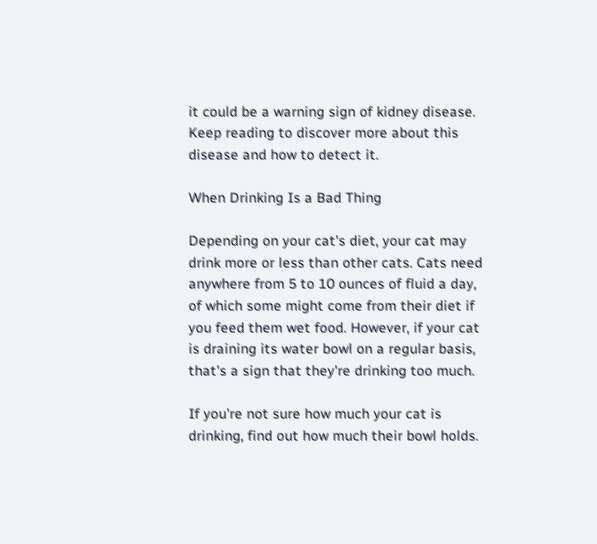it could be a warning sign of kidney disease. Keep reading to discover more about this disease and how to detect it.

When Drinking Is a Bad Thing

Depending on your cat's diet, your cat may drink more or less than other cats. Cats need anywhere from 5 to 10 ounces of fluid a day, of which some might come from their diet if you feed them wet food. However, if your cat is draining its water bowl on a regular basis, that's a sign that they're drinking too much.

If you're not sure how much your cat is drinking, find out how much their bowl holds.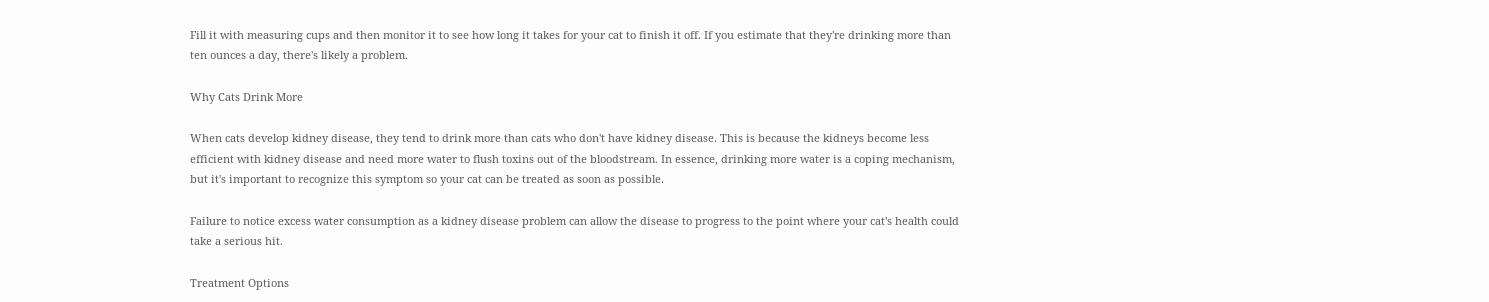Fill it with measuring cups and then monitor it to see how long it takes for your cat to finish it off. If you estimate that they're drinking more than ten ounces a day, there's likely a problem.

Why Cats Drink More

When cats develop kidney disease, they tend to drink more than cats who don't have kidney disease. This is because the kidneys become less efficient with kidney disease and need more water to flush toxins out of the bloodstream. In essence, drinking more water is a coping mechanism, but it's important to recognize this symptom so your cat can be treated as soon as possible.

Failure to notice excess water consumption as a kidney disease problem can allow the disease to progress to the point where your cat's health could take a serious hit.

Treatment Options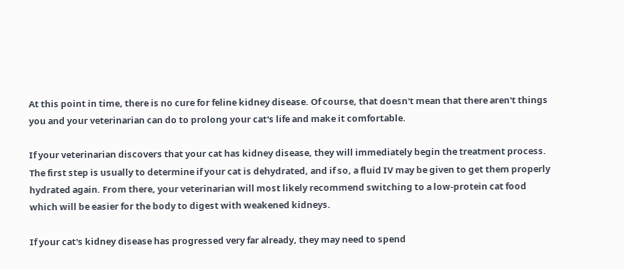At this point in time, there is no cure for feline kidney disease. Of course, that doesn't mean that there aren't things you and your veterinarian can do to prolong your cat's life and make it comfortable.

If your veterinarian discovers that your cat has kidney disease, they will immediately begin the treatment process. The first step is usually to determine if your cat is dehydrated, and if so, a fluid IV may be given to get them properly hydrated again. From there, your veterinarian will most likely recommend switching to a low-protein cat food which will be easier for the body to digest with weakened kidneys.

If your cat's kidney disease has progressed very far already, they may need to spend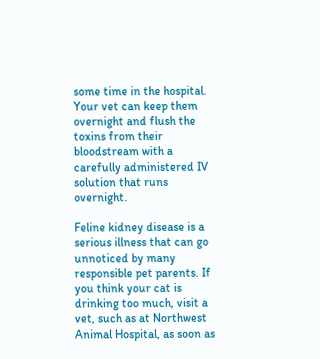some time in the hospital. Your vet can keep them overnight and flush the toxins from their bloodstream with a carefully administered IV solution that runs overnight.

Feline kidney disease is a serious illness that can go unnoticed by many responsible pet parents. If you think your cat is drinking too much, visit a vet, such as at Northwest Animal Hospital, as soon as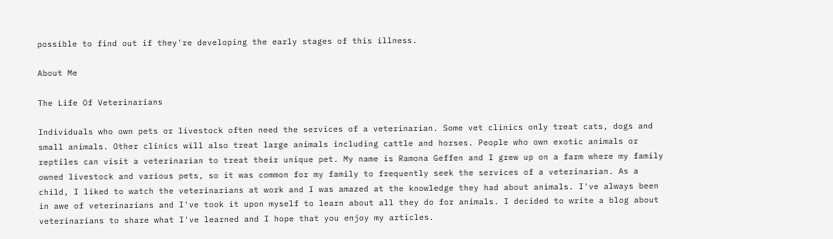possible to find out if they're developing the early stages of this illness.

About Me

The Life Of Veterinarians

Individuals who own pets or livestock often need the services of a veterinarian. Some vet clinics only treat cats, dogs and small animals. Other clinics will also treat large animals including cattle and horses. People who own exotic animals or reptiles can visit a veterinarian to treat their unique pet. My name is Ramona Geffen and I grew up on a farm where my family owned livestock and various pets, so it was common for my family to frequently seek the services of a veterinarian. As a child, I liked to watch the veterinarians at work and I was amazed at the knowledge they had about animals. I've always been in awe of veterinarians and I've took it upon myself to learn about all they do for animals. I decided to write a blog about veterinarians to share what I've learned and I hope that you enjoy my articles.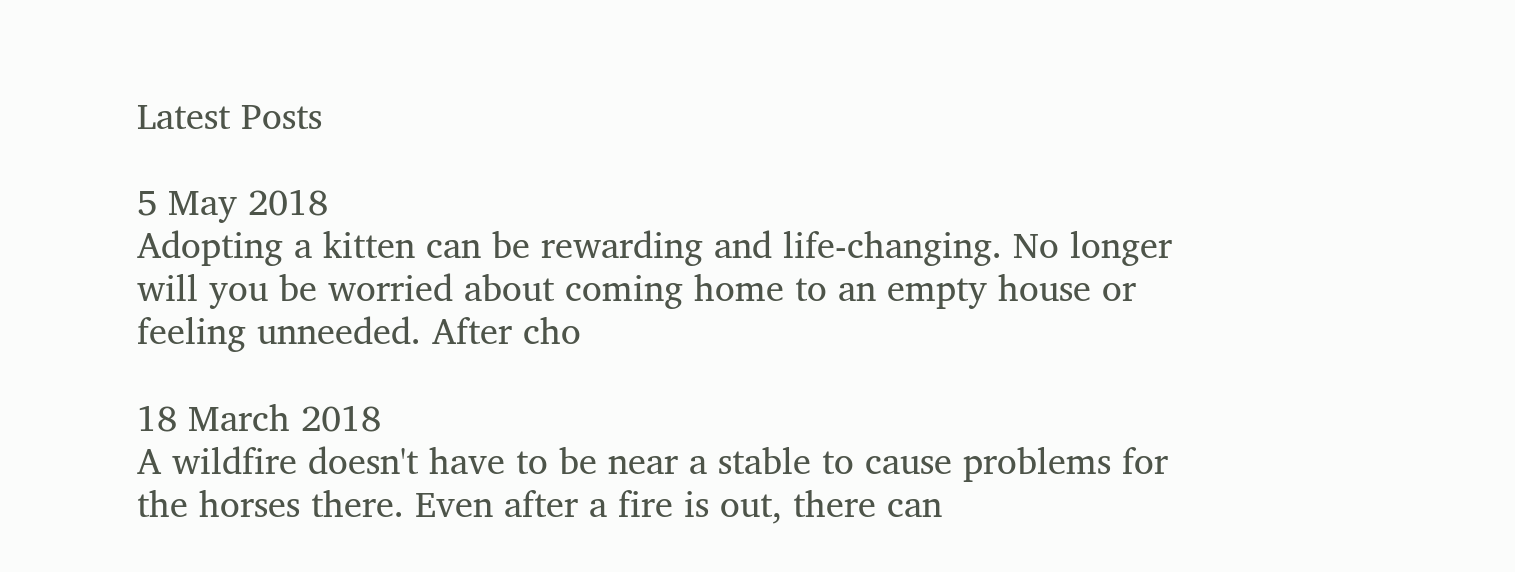Latest Posts

5 May 2018
Adopting a kitten can be rewarding and life-changing. No longer will you be worried about coming home to an empty house or feeling unneeded. After cho

18 March 2018
A wildfire doesn't have to be near a stable to cause problems for the horses there. Even after a fire is out, there can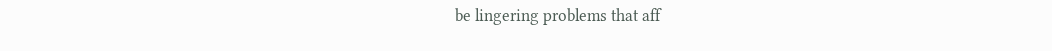be lingering problems that aff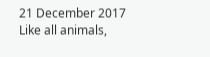21 December 2017
Like all animals,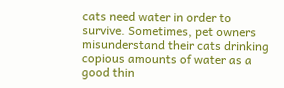cats need water in order to survive. Sometimes, pet owners misunderstand their cats drinking copious amounts of water as a good thin